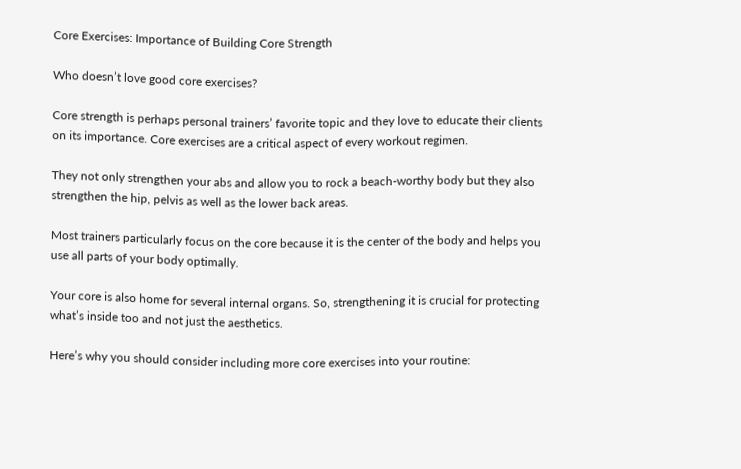Core Exercises: Importance of Building Core Strength

Who doesn’t love good core exercises?

Core strength is perhaps personal trainers’ favorite topic and they love to educate their clients on its importance. Core exercises are a critical aspect of every workout regimen.

They not only strengthen your abs and allow you to rock a beach-worthy body but they also strengthen the hip, pelvis as well as the lower back areas.

Most trainers particularly focus on the core because it is the center of the body and helps you use all parts of your body optimally.

Your core is also home for several internal organs. So, strengthening it is crucial for protecting what’s inside too and not just the aesthetics.

Here’s why you should consider including more core exercises into your routine: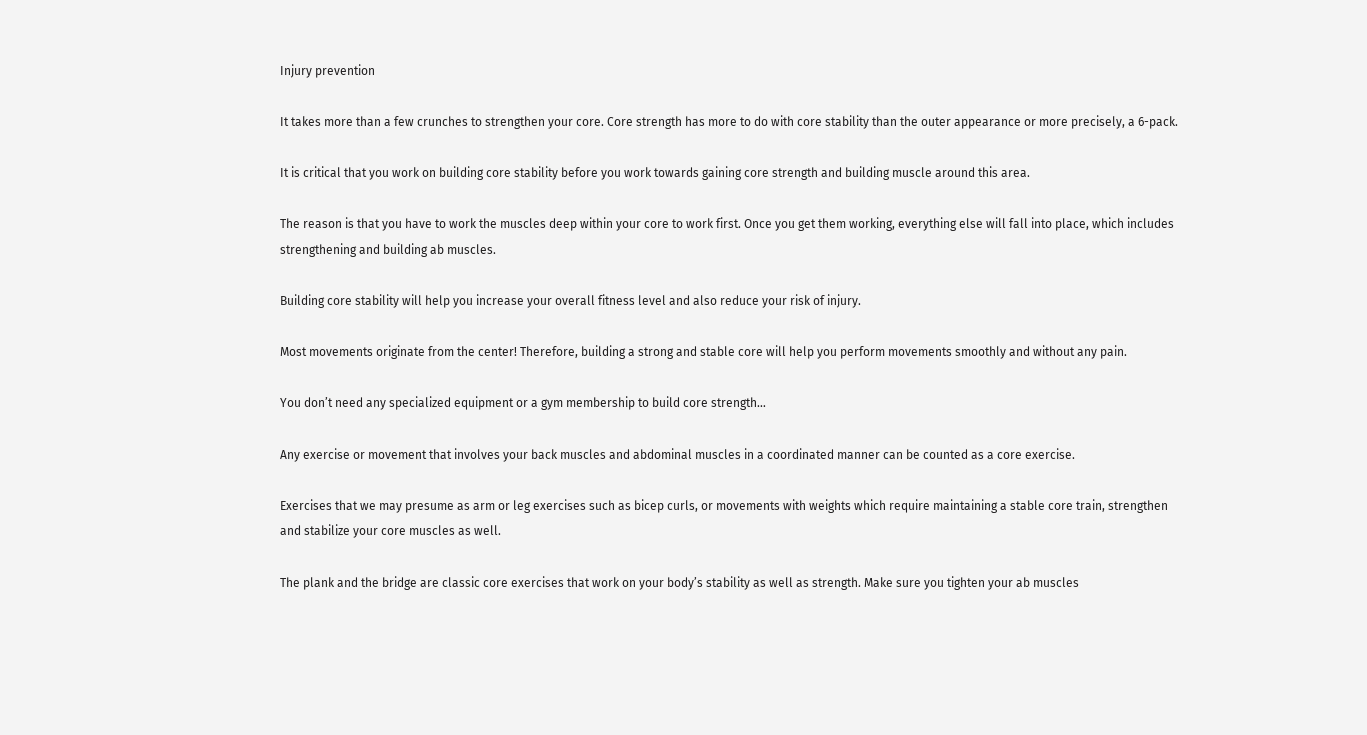Injury prevention

It takes more than a few crunches to strengthen your core. Core strength has more to do with core stability than the outer appearance or more precisely, a 6-pack.

It is critical that you work on building core stability before you work towards gaining core strength and building muscle around this area.

The reason is that you have to work the muscles deep within your core to work first. Once you get them working, everything else will fall into place, which includes strengthening and building ab muscles.

Building core stability will help you increase your overall fitness level and also reduce your risk of injury.

Most movements originate from the center! Therefore, building a strong and stable core will help you perform movements smoothly and without any pain.

You don’t need any specialized equipment or a gym membership to build core strength…

Any exercise or movement that involves your back muscles and abdominal muscles in a coordinated manner can be counted as a core exercise.

Exercises that we may presume as arm or leg exercises such as bicep curls, or movements with weights which require maintaining a stable core train, strengthen and stabilize your core muscles as well.

The plank and the bridge are classic core exercises that work on your body’s stability as well as strength. Make sure you tighten your ab muscles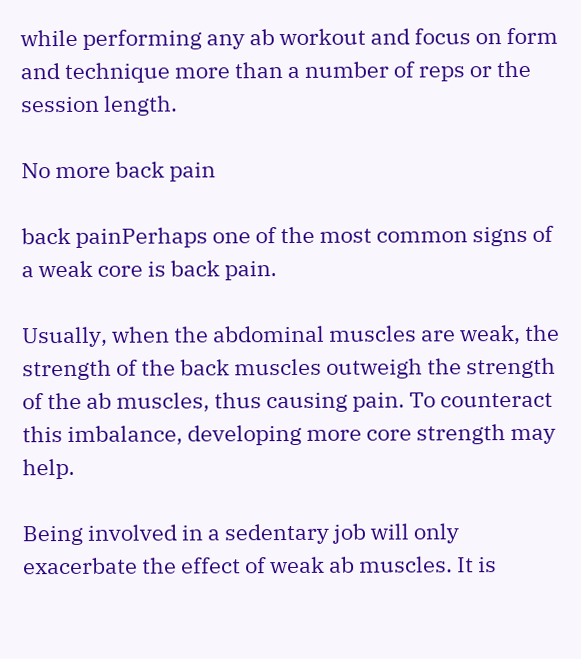while performing any ab workout and focus on form and technique more than a number of reps or the session length.

No more back pain

back painPerhaps one of the most common signs of a weak core is back pain.

Usually, when the abdominal muscles are weak, the strength of the back muscles outweigh the strength of the ab muscles, thus causing pain. To counteract this imbalance, developing more core strength may help.

Being involved in a sedentary job will only exacerbate the effect of weak ab muscles. It is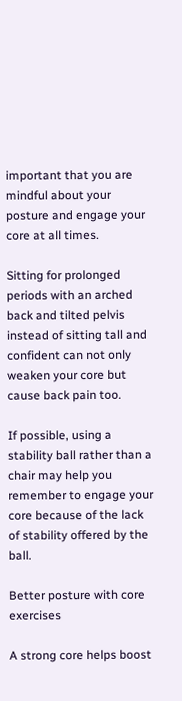important that you are mindful about your posture and engage your core at all times.

Sitting for prolonged periods with an arched back and tilted pelvis instead of sitting tall and confident can not only weaken your core but cause back pain too.

If possible, using a stability ball rather than a chair may help you remember to engage your core because of the lack of stability offered by the ball.

Better posture with core exercises

A strong core helps boost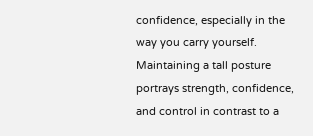confidence, especially in the way you carry yourself. Maintaining a tall posture portrays strength, confidence, and control in contrast to a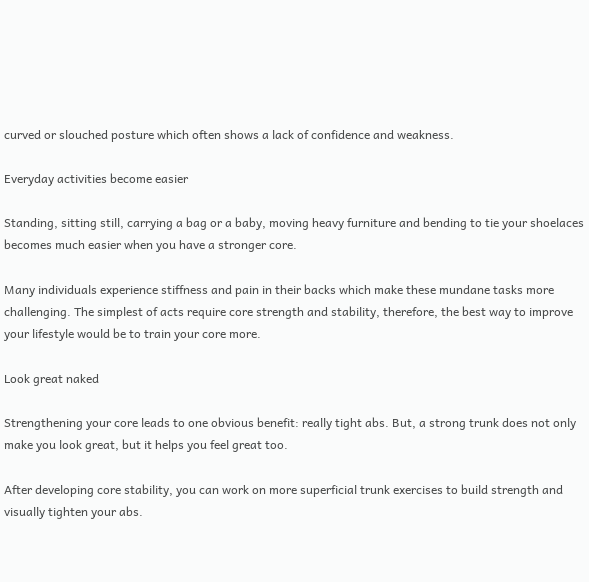curved or slouched posture which often shows a lack of confidence and weakness.

Everyday activities become easier

Standing, sitting still, carrying a bag or a baby, moving heavy furniture and bending to tie your shoelaces becomes much easier when you have a stronger core.

Many individuals experience stiffness and pain in their backs which make these mundane tasks more challenging. The simplest of acts require core strength and stability, therefore, the best way to improve your lifestyle would be to train your core more.

Look great naked

Strengthening your core leads to one obvious benefit: really tight abs. But, a strong trunk does not only make you look great, but it helps you feel great too.

After developing core stability, you can work on more superficial trunk exercises to build strength and visually tighten your abs.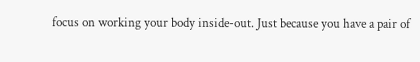focus on working your body inside-out. Just because you have a pair of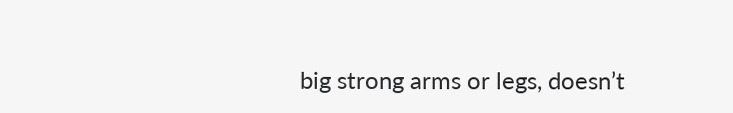big strong arms or legs, doesn’t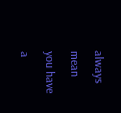always mean you have a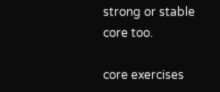strong or stable core too.

core exercises